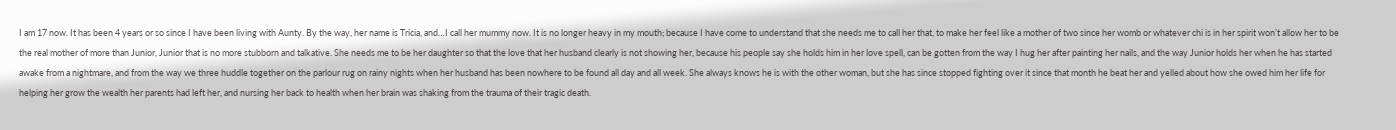I am 17 now. It has been 4 years or so since I have been living with Aunty. By the way, her name is Tricia, and…I call her mummy now. It is no longer heavy in my mouth; because I have come to understand that she needs me to call her that, to make her feel like a mother of two since her womb or whatever chi is in her spirit won’t allow her to be the real mother of more than Junior, Junior that is no more stubborn and talkative. She needs me to be her daughter so that the love that her husband clearly is not showing her, because his people say she holds him in her love spell, can be gotten from the way I hug her after painting her nails, and the way Junior holds her when he has started awake from a nightmare, and from the way we three huddle together on the parlour rug on rainy nights when her husband has been nowhere to be found all day and all week. She always knows he is with the other woman, but she has since stopped fighting over it since that month he beat her and yelled about how she owed him her life for helping her grow the wealth her parents had left her, and nursing her back to health when her brain was shaking from the trauma of their tragic death.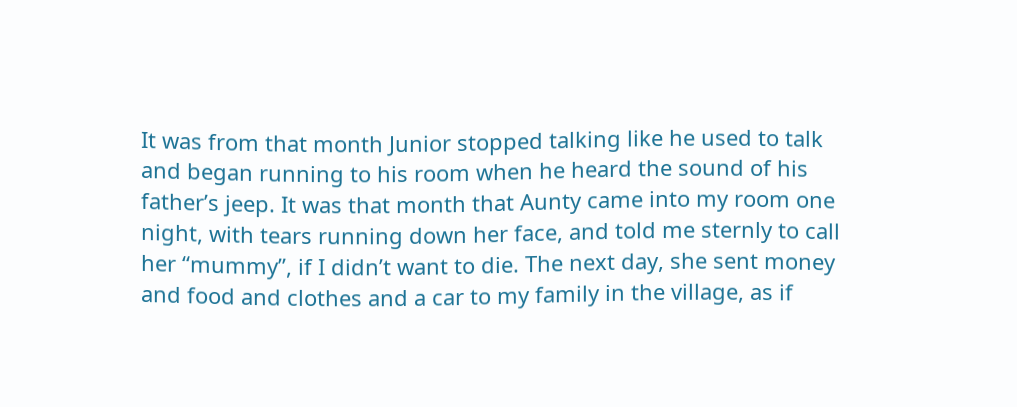It was from that month Junior stopped talking like he used to talk and began running to his room when he heard the sound of his father’s jeep. It was that month that Aunty came into my room one night, with tears running down her face, and told me sternly to call her “mummy”, if I didn’t want to die. The next day, she sent money and food and clothes and a car to my family in the village, as if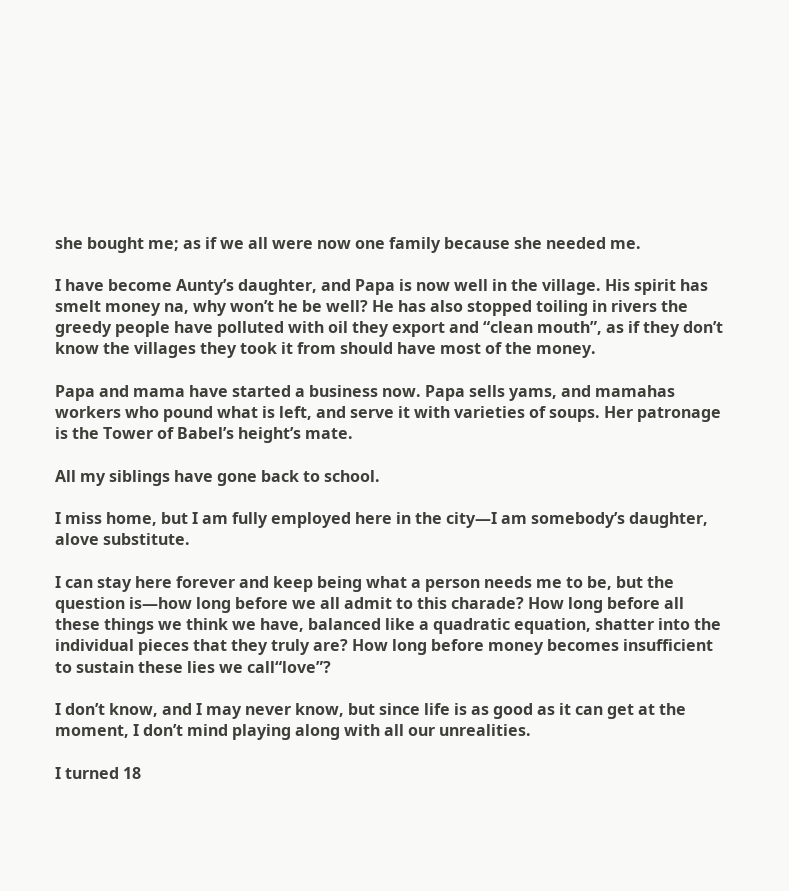she bought me; as if we all were now one family because she needed me.

I have become Aunty’s daughter, and Papa is now well in the village. His spirit has smelt money na, why won’t he be well? He has also stopped toiling in rivers the greedy people have polluted with oil they export and “clean mouth”, as if they don’t know the villages they took it from should have most of the money.

Papa and mama have started a business now. Papa sells yams, and mamahas workers who pound what is left, and serve it with varieties of soups. Her patronage is the Tower of Babel’s height’s mate.

All my siblings have gone back to school.

I miss home, but I am fully employed here in the city—I am somebody’s daughter, alove substitute.

I can stay here forever and keep being what a person needs me to be, but the question is—how long before we all admit to this charade? How long before all these things we think we have, balanced like a quadratic equation, shatter into the individual pieces that they truly are? How long before money becomes insufficient to sustain these lies we call“love”?

I don’t know, and I may never know, but since life is as good as it can get at the moment, I don’t mind playing along with all our unrealities.

I turned 18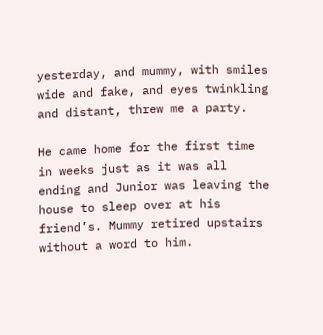yesterday, and mummy, with smiles wide and fake, and eyes twinkling and distant, threw me a party.

He came home for the first time in weeks just as it was all ending and Junior was leaving the house to sleep over at his friend’s. Mummy retired upstairs without a word to him.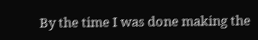By the time I was done making the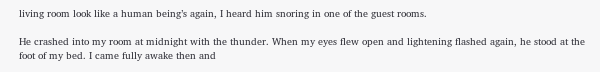living room look like a human being’s again, I heard him snoring in one of the guest rooms.

He crashed into my room at midnight with the thunder. When my eyes flew open and lightening flashed again, he stood at the foot of my bed. I came fully awake then and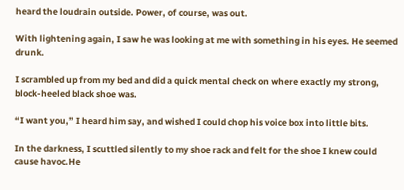heard the loudrain outside. Power, of course, was out.

With lightening again, I saw he was looking at me with something in his eyes. He seemed drunk.

I scrambled up from my bed and did a quick mental check on where exactly my strong, block-heeled black shoe was.

“I want you,” I heard him say, and wished I could chop his voice box into little bits.

In the darkness, I scuttled silently to my shoe rack and felt for the shoe I knew could cause havoc.He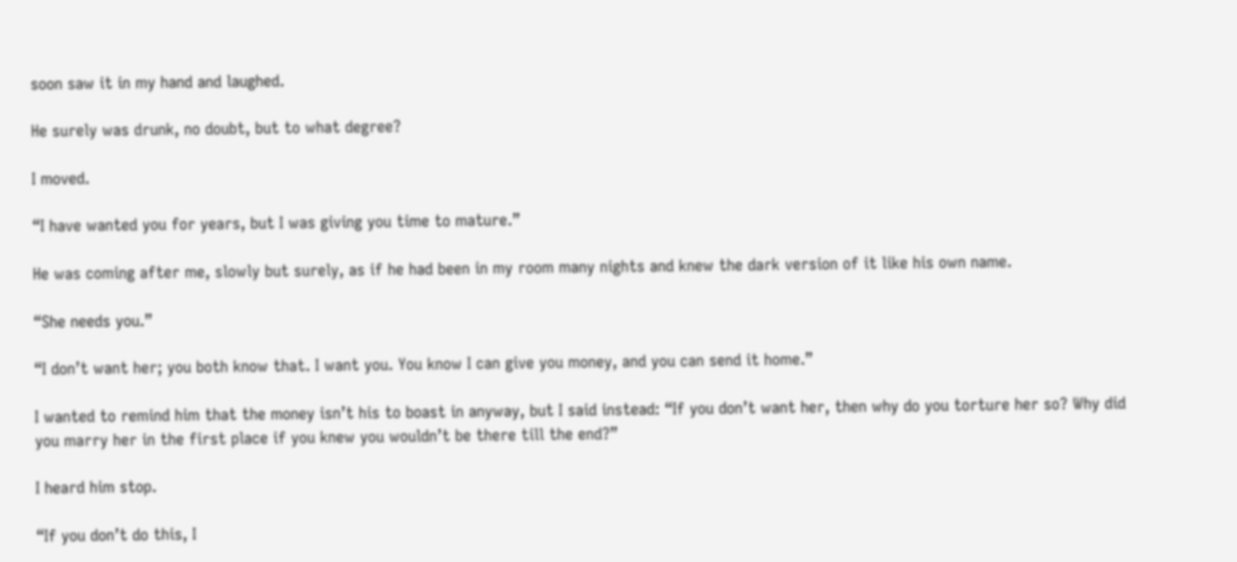soon saw it in my hand and laughed.

He surely was drunk, no doubt, but to what degree?

I moved.

“I have wanted you for years, but I was giving you time to mature.”

He was coming after me, slowly but surely, as if he had been in my room many nights and knew the dark version of it like his own name.

“She needs you.”

“I don’t want her; you both know that. I want you. You know I can give you money, and you can send it home.”

I wanted to remind him that the money isn’t his to boast in anyway, but I said instead: “If you don’t want her, then why do you torture her so? Why did you marry her in the first place if you knew you wouldn’t be there till the end?”

I heard him stop.

“If you don’t do this, I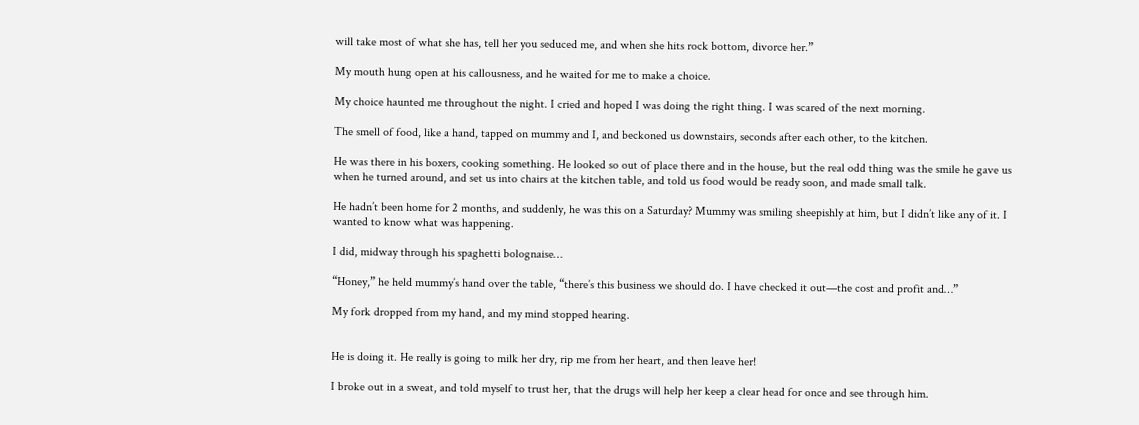will take most of what she has, tell her you seduced me, and when she hits rock bottom, divorce her.”

My mouth hung open at his callousness, and he waited for me to make a choice.

My choice haunted me throughout the night. I cried and hoped I was doing the right thing. I was scared of the next morning.

The smell of food, like a hand, tapped on mummy and I, and beckoned us downstairs, seconds after each other, to the kitchen.

He was there in his boxers, cooking something. He looked so out of place there and in the house, but the real odd thing was the smile he gave us when he turned around, and set us into chairs at the kitchen table, and told us food would be ready soon, and made small talk.

He hadn’t been home for 2 months, and suddenly, he was this on a Saturday? Mummy was smiling sheepishly at him, but I didn’t like any of it. I wanted to know what was happening.

I did, midway through his spaghetti bolognaise…

“Honey,” he held mummy’s hand over the table, “there’s this business we should do. I have checked it out—the cost and profit and…”

My fork dropped from my hand, and my mind stopped hearing.


He is doing it. He really is going to milk her dry, rip me from her heart, and then leave her!

I broke out in a sweat, and told myself to trust her, that the drugs will help her keep a clear head for once and see through him.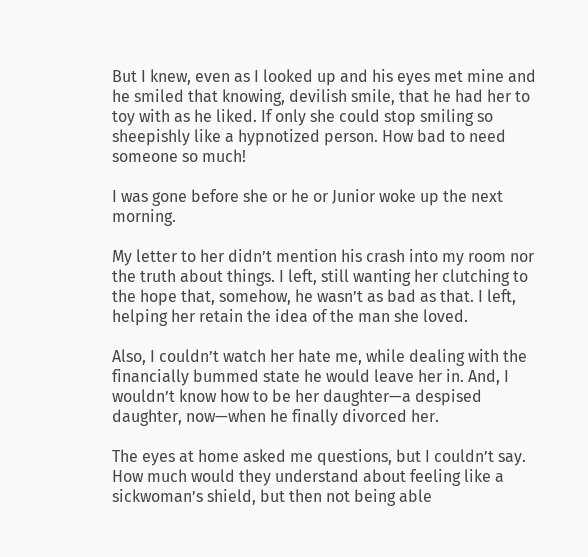But I knew, even as I looked up and his eyes met mine and he smiled that knowing, devilish smile, that he had her to toy with as he liked. If only she could stop smiling so sheepishly like a hypnotized person. How bad to need someone so much!

I was gone before she or he or Junior woke up the next morning.

My letter to her didn’t mention his crash into my room nor the truth about things. I left, still wanting her clutching to the hope that, somehow, he wasn’t as bad as that. I left, helping her retain the idea of the man she loved.

Also, I couldn’t watch her hate me, while dealing with the financially bummed state he would leave her in. And, I wouldn’t know how to be her daughter—a despised daughter, now—when he finally divorced her.

The eyes at home asked me questions, but I couldn’t say. How much would they understand about feeling like a sickwoman’s shield, but then not being able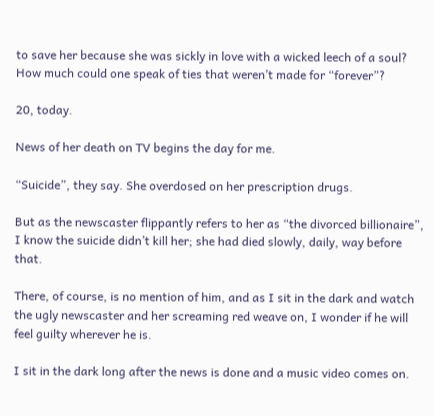to save her because she was sickly in love with a wicked leech of a soul? How much could one speak of ties that weren’t made for “forever”?

20, today.

News of her death on TV begins the day for me.

“Suicide”, they say. She overdosed on her prescription drugs.

But as the newscaster flippantly refers to her as “the divorced billionaire”, I know the suicide didn’t kill her; she had died slowly, daily, way before that.

There, of course, is no mention of him, and as I sit in the dark and watch the ugly newscaster and her screaming red weave on, I wonder if he will feel guilty wherever he is.

I sit in the dark long after the news is done and a music video comes on.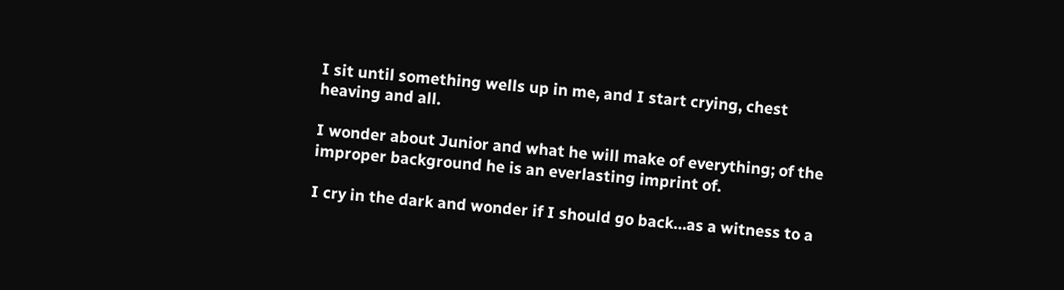I sit until something wells up in me, and I start crying, chest heaving and all.

I wonder about Junior and what he will make of everything; of the improper background he is an everlasting imprint of.

I cry in the dark and wonder if I should go back…as a witness to a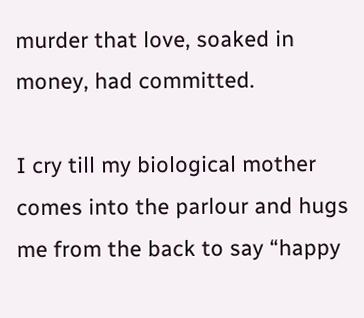murder that love, soaked in money, had committed.

I cry till my biological mother comes into the parlour and hugs me from the back to say “happy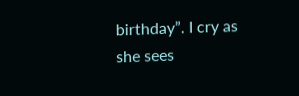birthday”. I cry as she sees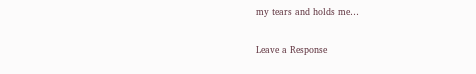my tears and holds me…


Leave a Response